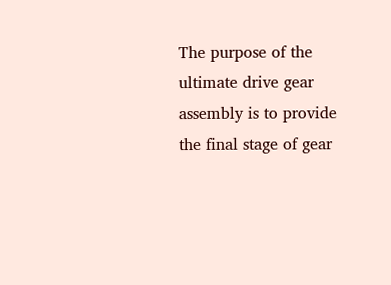The purpose of the ultimate drive gear assembly is to provide the final stage of gear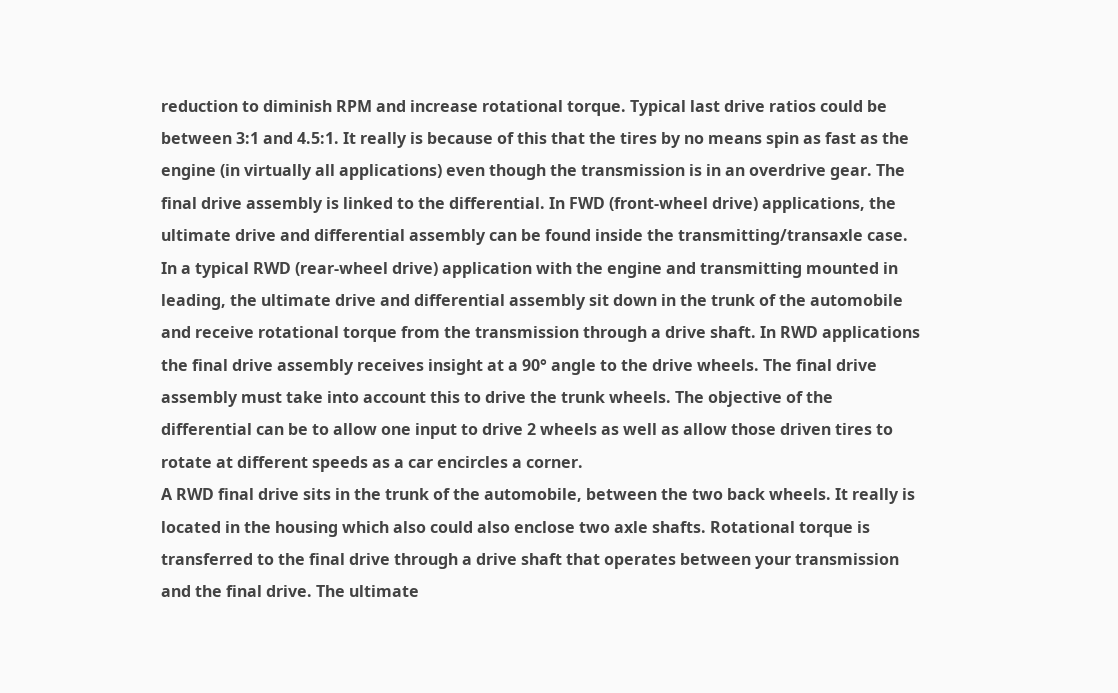reduction to diminish RPM and increase rotational torque. Typical last drive ratios could be between 3:1 and 4.5:1. It really is because of this that the tires by no means spin as fast as the engine (in virtually all applications) even though the transmission is in an overdrive gear. The final drive assembly is linked to the differential. In FWD (front-wheel drive) applications, the ultimate drive and differential assembly can be found inside the transmitting/transaxle case. In a typical RWD (rear-wheel drive) application with the engine and transmitting mounted in leading, the ultimate drive and differential assembly sit down in the trunk of the automobile and receive rotational torque from the transmission through a drive shaft. In RWD applications the final drive assembly receives insight at a 90° angle to the drive wheels. The final drive assembly must take into account this to drive the trunk wheels. The objective of the differential can be to allow one input to drive 2 wheels as well as allow those driven tires to rotate at different speeds as a car encircles a corner.
A RWD final drive sits in the trunk of the automobile, between the two back wheels. It really is located in the housing which also could also enclose two axle shafts. Rotational torque is transferred to the final drive through a drive shaft that operates between your transmission and the final drive. The ultimate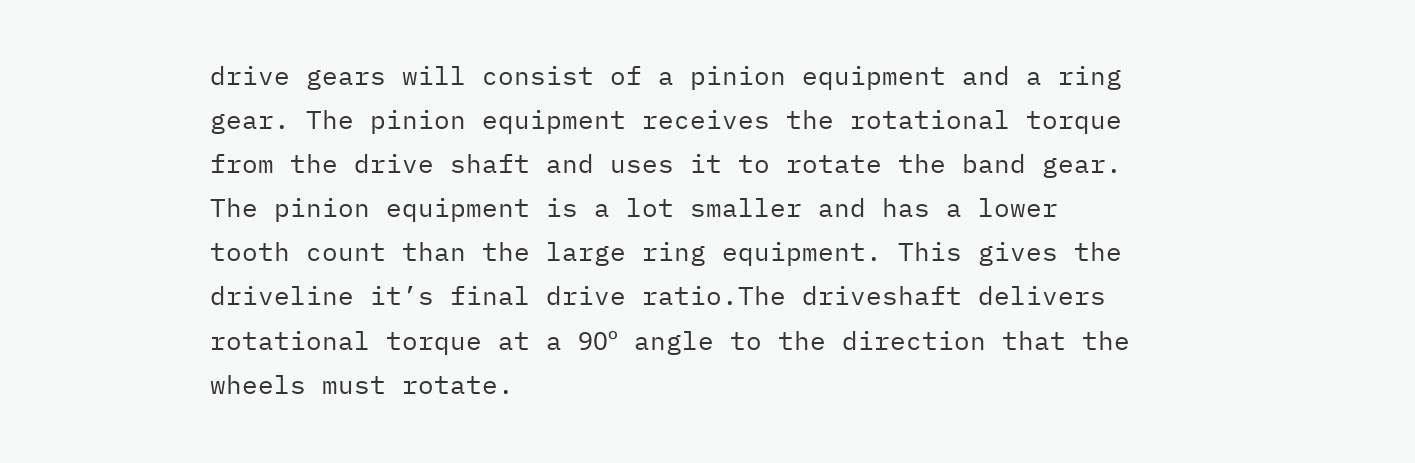drive gears will consist of a pinion equipment and a ring gear. The pinion equipment receives the rotational torque from the drive shaft and uses it to rotate the band gear. The pinion equipment is a lot smaller and has a lower tooth count than the large ring equipment. This gives the driveline it’s final drive ratio.The driveshaft delivers rotational torque at a 90º angle to the direction that the wheels must rotate.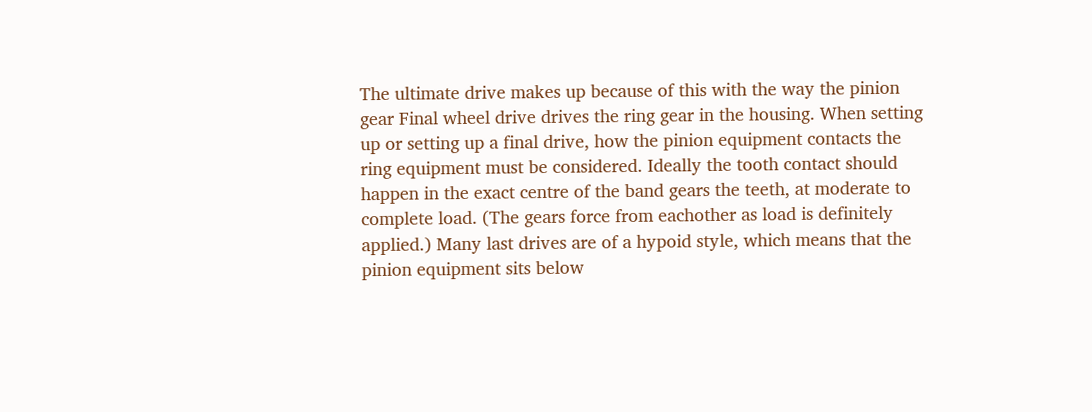The ultimate drive makes up because of this with the way the pinion gear Final wheel drive drives the ring gear in the housing. When setting up or setting up a final drive, how the pinion equipment contacts the ring equipment must be considered. Ideally the tooth contact should happen in the exact centre of the band gears the teeth, at moderate to complete load. (The gears force from eachother as load is definitely applied.) Many last drives are of a hypoid style, which means that the pinion equipment sits below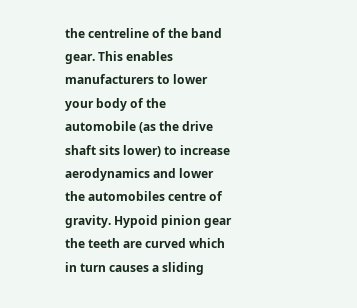the centreline of the band gear. This enables manufacturers to lower your body of the automobile (as the drive shaft sits lower) to increase aerodynamics and lower the automobiles centre of gravity. Hypoid pinion gear the teeth are curved which in turn causes a sliding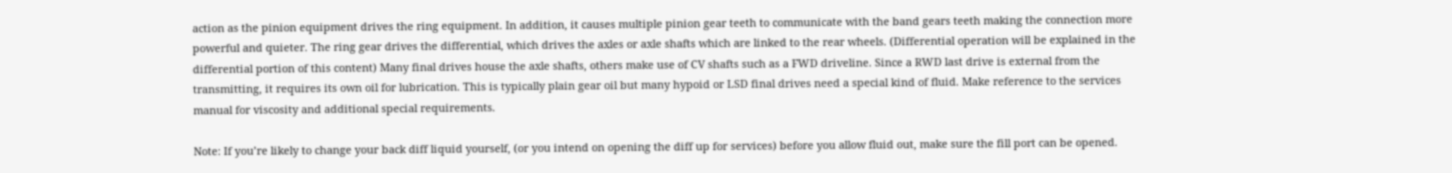action as the pinion equipment drives the ring equipment. In addition, it causes multiple pinion gear teeth to communicate with the band gears teeth making the connection more powerful and quieter. The ring gear drives the differential, which drives the axles or axle shafts which are linked to the rear wheels. (Differential operation will be explained in the differential portion of this content) Many final drives house the axle shafts, others make use of CV shafts such as a FWD driveline. Since a RWD last drive is external from the transmitting, it requires its own oil for lubrication. This is typically plain gear oil but many hypoid or LSD final drives need a special kind of fluid. Make reference to the services manual for viscosity and additional special requirements.

Note: If you’re likely to change your back diff liquid yourself, (or you intend on opening the diff up for services) before you allow fluid out, make sure the fill port can be opened.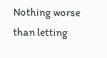Nothing worse than letting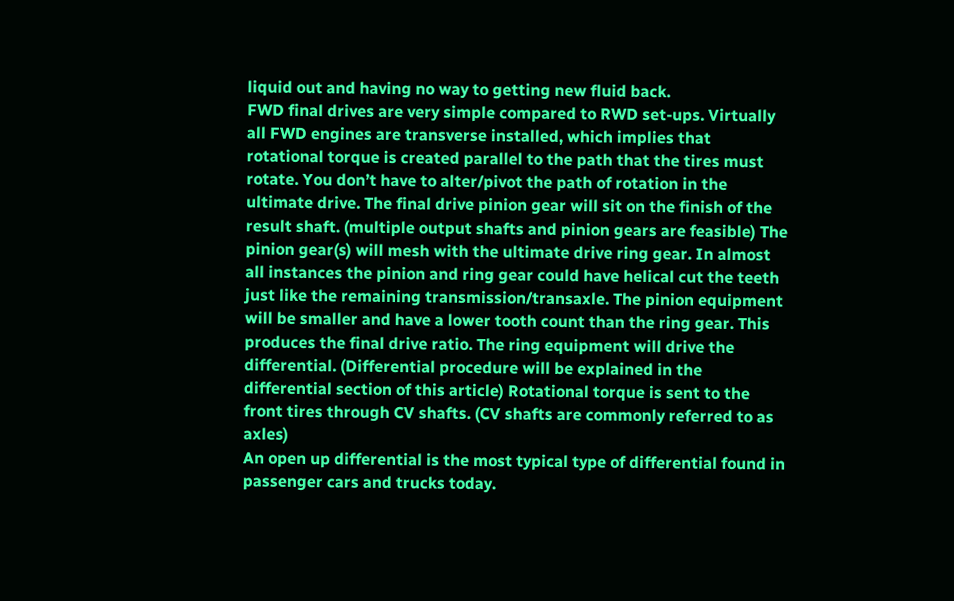liquid out and having no way to getting new fluid back.
FWD final drives are very simple compared to RWD set-ups. Virtually all FWD engines are transverse installed, which implies that rotational torque is created parallel to the path that the tires must rotate. You don’t have to alter/pivot the path of rotation in the ultimate drive. The final drive pinion gear will sit on the finish of the result shaft. (multiple output shafts and pinion gears are feasible) The pinion gear(s) will mesh with the ultimate drive ring gear. In almost all instances the pinion and ring gear could have helical cut the teeth just like the remaining transmission/transaxle. The pinion equipment will be smaller and have a lower tooth count than the ring gear. This produces the final drive ratio. The ring equipment will drive the differential. (Differential procedure will be explained in the differential section of this article) Rotational torque is sent to the front tires through CV shafts. (CV shafts are commonly referred to as axles)
An open up differential is the most typical type of differential found in passenger cars and trucks today.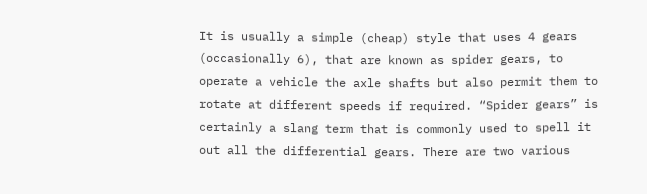It is usually a simple (cheap) style that uses 4 gears (occasionally 6), that are known as spider gears, to operate a vehicle the axle shafts but also permit them to rotate at different speeds if required. “Spider gears” is certainly a slang term that is commonly used to spell it out all the differential gears. There are two various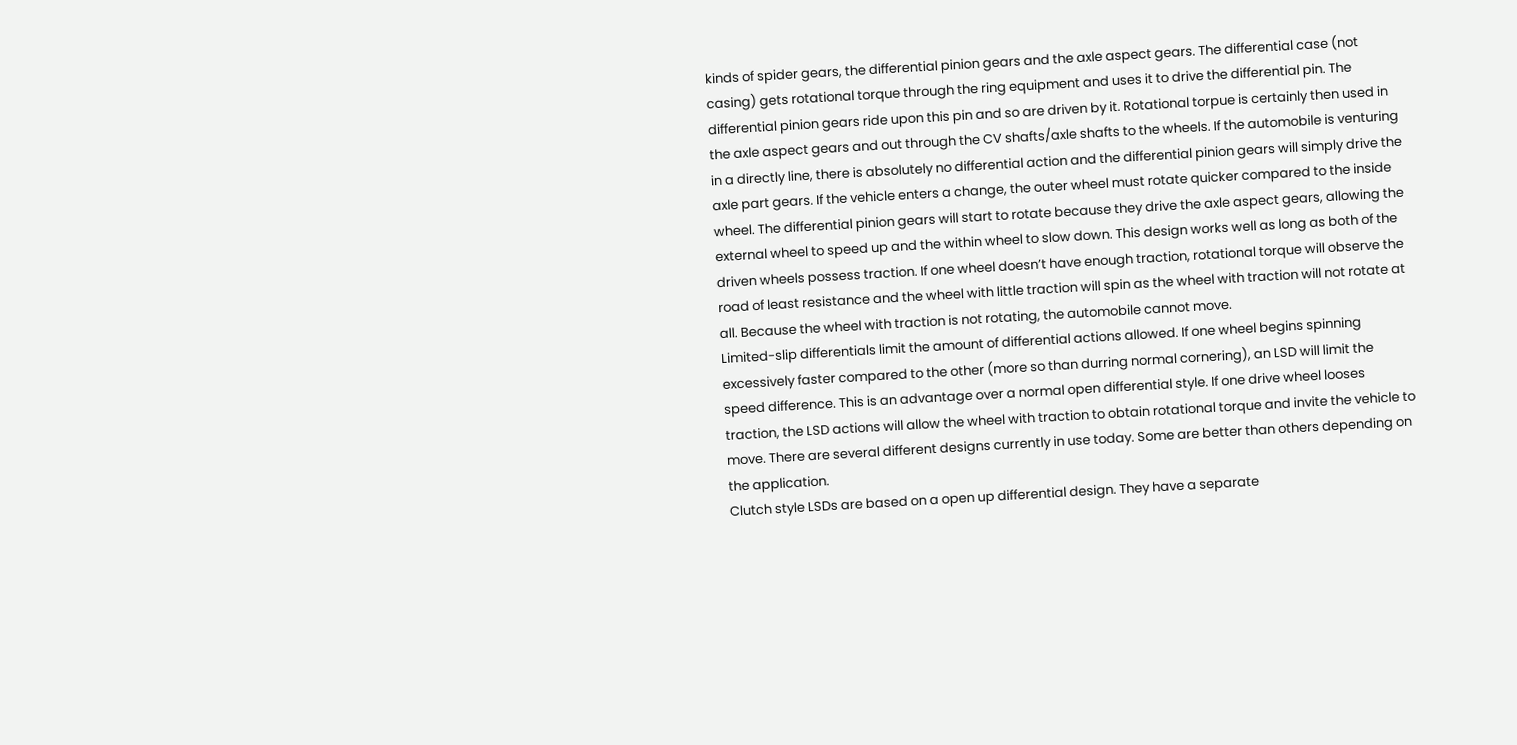kinds of spider gears, the differential pinion gears and the axle aspect gears. The differential case (not casing) gets rotational torque through the ring equipment and uses it to drive the differential pin. The differential pinion gears ride upon this pin and so are driven by it. Rotational torpue is certainly then used in the axle aspect gears and out through the CV shafts/axle shafts to the wheels. If the automobile is venturing in a directly line, there is absolutely no differential action and the differential pinion gears will simply drive the axle part gears. If the vehicle enters a change, the outer wheel must rotate quicker compared to the inside wheel. The differential pinion gears will start to rotate because they drive the axle aspect gears, allowing the external wheel to speed up and the within wheel to slow down. This design works well as long as both of the driven wheels possess traction. If one wheel doesn’t have enough traction, rotational torque will observe the road of least resistance and the wheel with little traction will spin as the wheel with traction will not rotate at all. Because the wheel with traction is not rotating, the automobile cannot move.
Limited-slip differentials limit the amount of differential actions allowed. If one wheel begins spinning excessively faster compared to the other (more so than durring normal cornering), an LSD will limit the speed difference. This is an advantage over a normal open differential style. If one drive wheel looses traction, the LSD actions will allow the wheel with traction to obtain rotational torque and invite the vehicle to move. There are several different designs currently in use today. Some are better than others depending on the application.
Clutch style LSDs are based on a open up differential design. They have a separate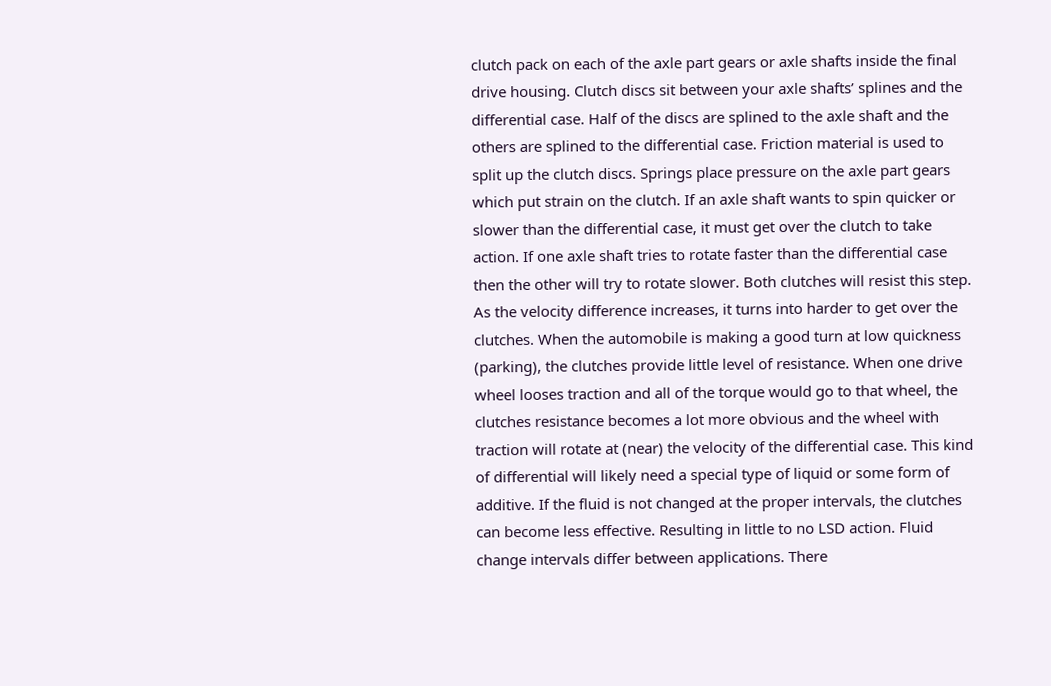clutch pack on each of the axle part gears or axle shafts inside the final drive housing. Clutch discs sit between your axle shafts’ splines and the differential case. Half of the discs are splined to the axle shaft and the others are splined to the differential case. Friction material is used to split up the clutch discs. Springs place pressure on the axle part gears which put strain on the clutch. If an axle shaft wants to spin quicker or slower than the differential case, it must get over the clutch to take action. If one axle shaft tries to rotate faster than the differential case then the other will try to rotate slower. Both clutches will resist this step. As the velocity difference increases, it turns into harder to get over the clutches. When the automobile is making a good turn at low quickness (parking), the clutches provide little level of resistance. When one drive wheel looses traction and all of the torque would go to that wheel, the clutches resistance becomes a lot more obvious and the wheel with traction will rotate at (near) the velocity of the differential case. This kind of differential will likely need a special type of liquid or some form of additive. If the fluid is not changed at the proper intervals, the clutches can become less effective. Resulting in little to no LSD action. Fluid change intervals differ between applications. There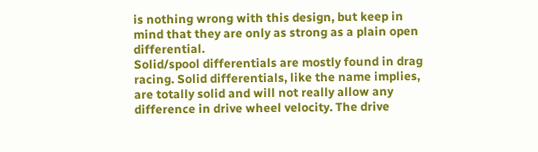is nothing wrong with this design, but keep in mind that they are only as strong as a plain open differential.
Solid/spool differentials are mostly found in drag racing. Solid differentials, like the name implies, are totally solid and will not really allow any difference in drive wheel velocity. The drive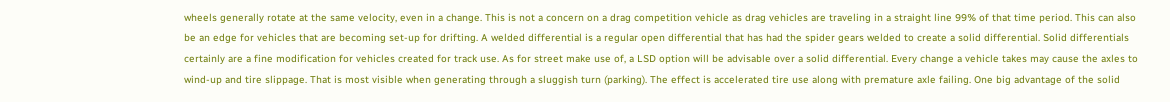wheels generally rotate at the same velocity, even in a change. This is not a concern on a drag competition vehicle as drag vehicles are traveling in a straight line 99% of that time period. This can also be an edge for vehicles that are becoming set-up for drifting. A welded differential is a regular open differential that has had the spider gears welded to create a solid differential. Solid differentials certainly are a fine modification for vehicles created for track use. As for street make use of, a LSD option will be advisable over a solid differential. Every change a vehicle takes may cause the axles to wind-up and tire slippage. That is most visible when generating through a sluggish turn (parking). The effect is accelerated tire use along with premature axle failing. One big advantage of the solid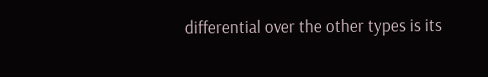differential over the other types is its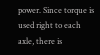power. Since torque is used right to each axle, there is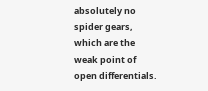absolutely no spider gears, which are the weak point of open differentials.